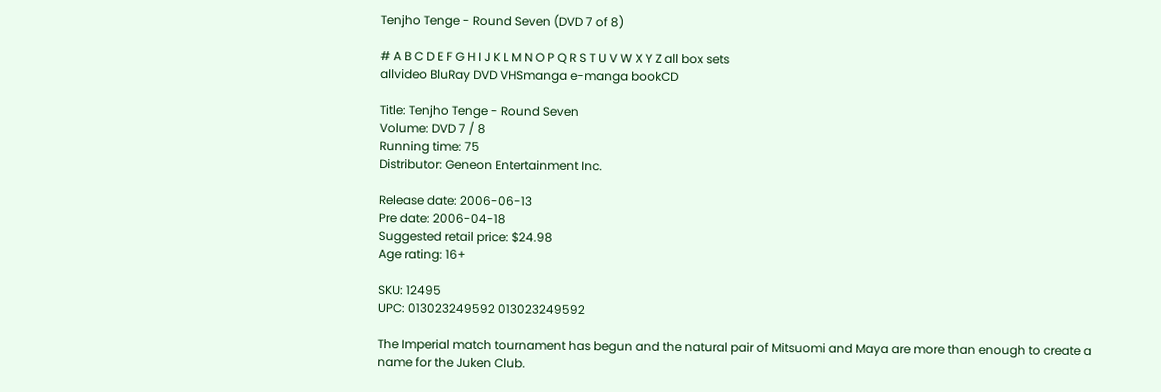Tenjho Tenge - Round Seven (DVD 7 of 8)

# A B C D E F G H I J K L M N O P Q R S T U V W X Y Z all box sets
allvideo BluRay DVD VHSmanga e-manga bookCD

Title: Tenjho Tenge - Round Seven
Volume: DVD 7 / 8
Running time: 75
Distributor: Geneon Entertainment Inc.

Release date: 2006-06-13
Pre date: 2006-04-18
Suggested retail price: $24.98
Age rating: 16+

SKU: 12495
UPC: 013023249592 013023249592

The Imperial match tournament has begun and the natural pair of Mitsuomi and Maya are more than enough to create a name for the Juken Club.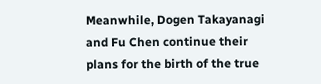Meanwhile, Dogen Takayanagi and Fu Chen continue their plans for the birth of the true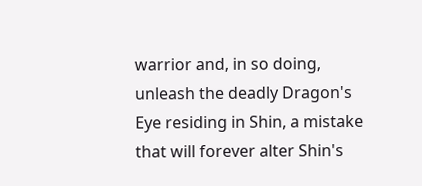warrior and, in so doing, unleash the deadly Dragon's Eye residing in Shin, a mistake that will forever alter Shin's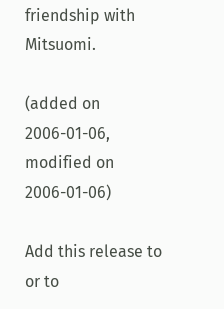friendship with Mitsuomi.

(added on 2006-01-06, modified on 2006-01-06)

Add this release to
or to